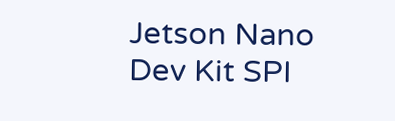Jetson Nano Dev Kit SPI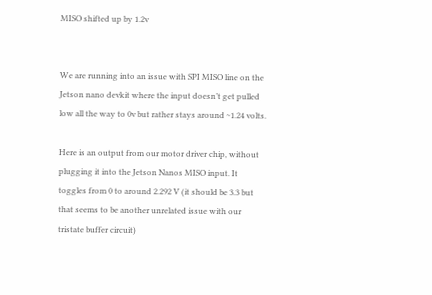MISO shifted up by 1.2v


We are running into an issue with SPI MISO line on the Jetson nano devkit where the input doesn’t get pulled low all the way to 0v but rather stays around ~1.24 volts.

Here is an output from our motor driver chip, without plugging it into the Jetson Nanos MISO input. It toggles from 0 to around 2.292 V (it should be 3.3 but that seems to be another unrelated issue with our tristate buffer circuit)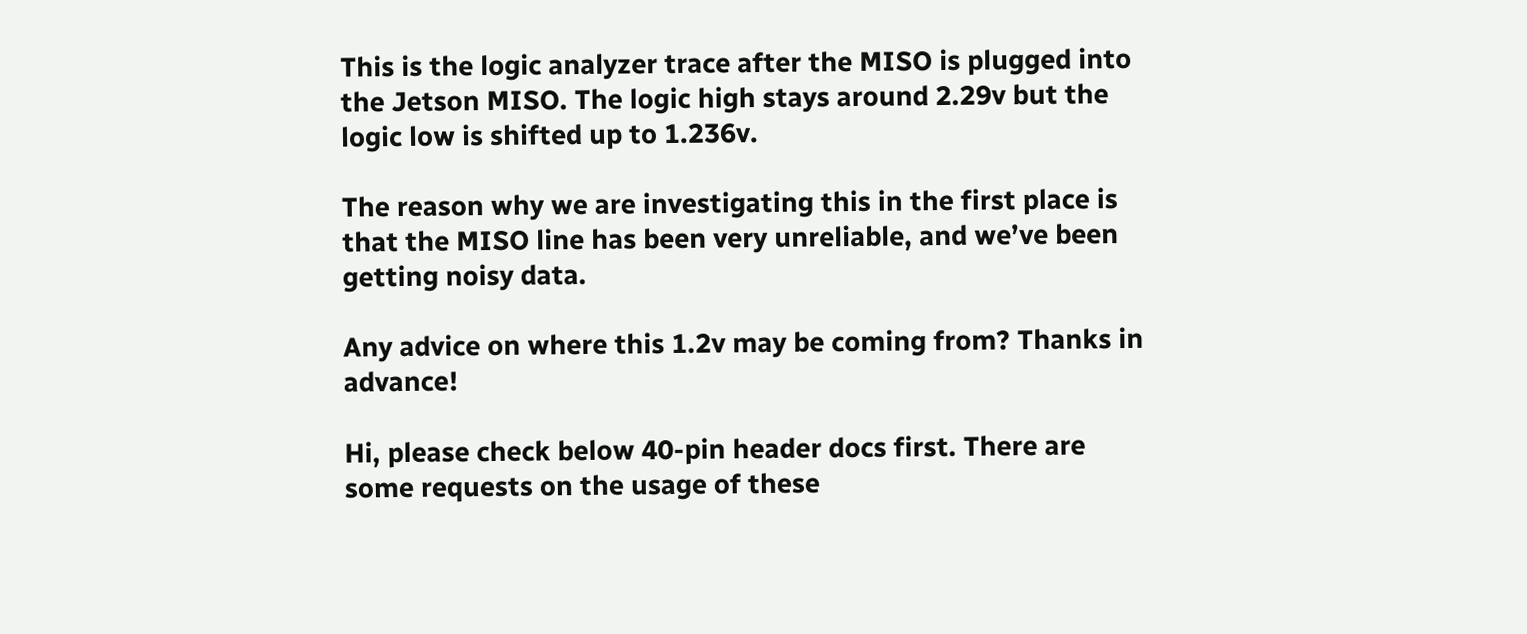This is the logic analyzer trace after the MISO is plugged into the Jetson MISO. The logic high stays around 2.29v but the logic low is shifted up to 1.236v.

The reason why we are investigating this in the first place is that the MISO line has been very unreliable, and we’ve been getting noisy data.

Any advice on where this 1.2v may be coming from? Thanks in advance!

Hi, please check below 40-pin header docs first. There are some requests on the usage of these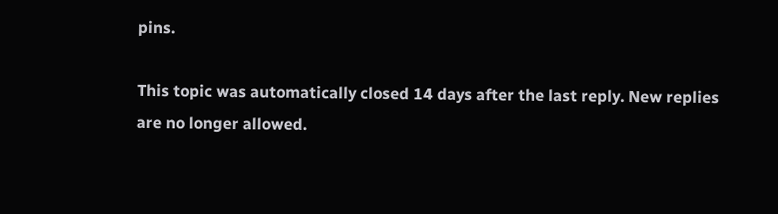pins.

This topic was automatically closed 14 days after the last reply. New replies are no longer allowed.